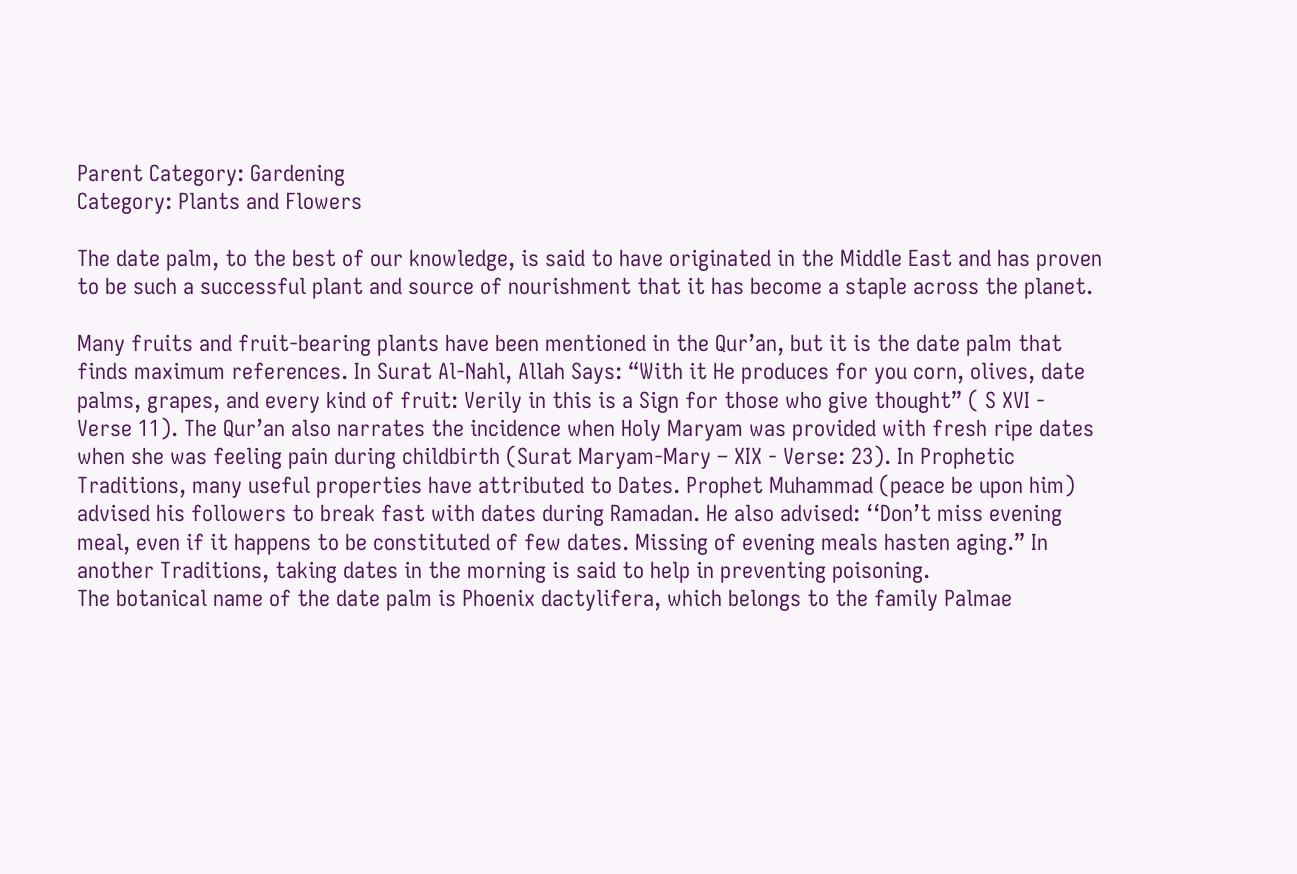Parent Category: Gardening
Category: Plants and Flowers

The date palm, to the best of our knowledge, is said to have originated in the Middle East and has proven to be such a successful plant and source of nourishment that it has become a staple across the planet.

Many fruits and fruit-bearing plants have been mentioned in the Qur’an, but it is the date palm that finds maximum references. In Surat Al-Nahl, Allah Says: “With it He produces for you corn, olives, date palms, grapes, and every kind of fruit: Verily in this is a Sign for those who give thought” ( S XVI - Verse 11). The Qur’an also narrates the incidence when Holy Maryam was provided with fresh ripe dates when she was feeling pain during childbirth (Surat Maryam-Mary – XIX - Verse: 23). In Prophetic Traditions, many useful properties have attributed to Dates. Prophet Muhammad (peace be upon him) advised his followers to break fast with dates during Ramadan. He also advised: ‘‘Don’t miss evening meal, even if it happens to be constituted of few dates. Missing of evening meals hasten aging.” In another Traditions, taking dates in the morning is said to help in preventing poisoning.
The botanical name of the date palm is Phoenix dactylifera, which belongs to the family Palmae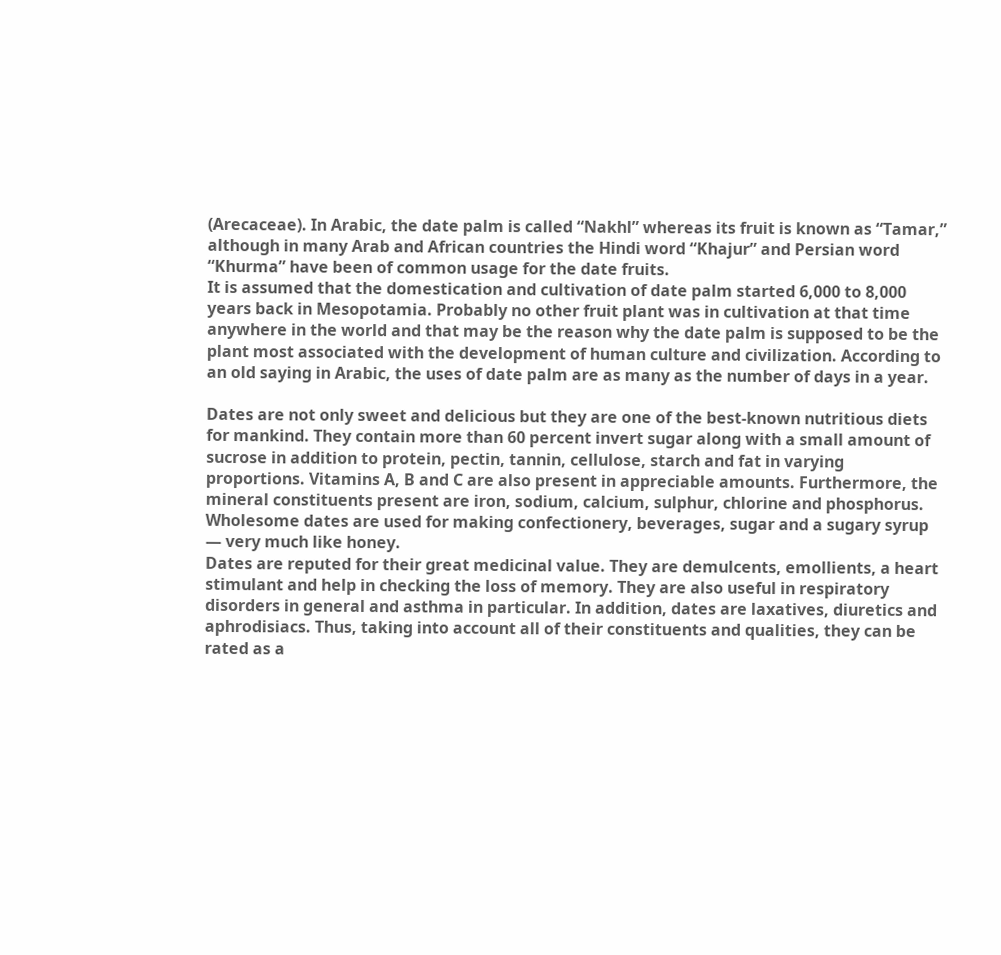(Arecaceae). In Arabic, the date palm is called “Nakhl” whereas its fruit is known as “Tamar,” although in many Arab and African countries the Hindi word “Khajur” and Persian word “Khurma” have been of common usage for the date fruits.
It is assumed that the domestication and cultivation of date palm started 6,000 to 8,000 years back in Mesopotamia. Probably no other fruit plant was in cultivation at that time anywhere in the world and that may be the reason why the date palm is supposed to be the plant most associated with the development of human culture and civilization. According to an old saying in Arabic, the uses of date palm are as many as the number of days in a year.

Dates are not only sweet and delicious but they are one of the best-known nutritious diets for mankind. They contain more than 60 percent invert sugar along with a small amount of sucrose in addition to protein, pectin, tannin, cellulose, starch and fat in varying proportions. Vitamins A, B and C are also present in appreciable amounts. Furthermore, the mineral constituents present are iron, sodium, calcium, sulphur, chlorine and phosphorus. Wholesome dates are used for making confectionery, beverages, sugar and a sugary syrup — very much like honey.
Dates are reputed for their great medicinal value. They are demulcents, emollients, a heart stimulant and help in checking the loss of memory. They are also useful in respiratory disorders in general and asthma in particular. In addition, dates are laxatives, diuretics and aphrodisiacs. Thus, taking into account all of their constituents and qualities, they can be rated as a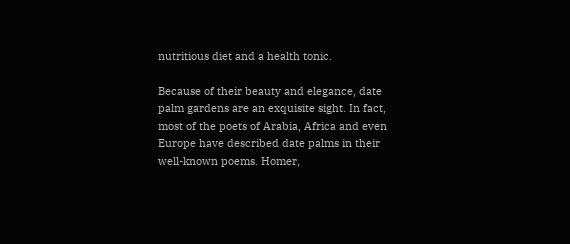nutritious diet and a health tonic.

Because of their beauty and elegance, date palm gardens are an exquisite sight. In fact, most of the poets of Arabia, Africa and even Europe have described date palms in their well-known poems. Homer,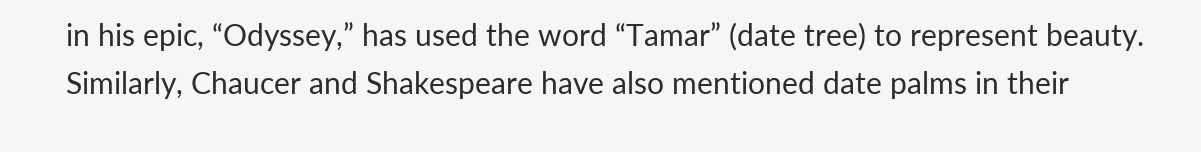in his epic, “Odyssey,” has used the word “Tamar” (date tree) to represent beauty. Similarly, Chaucer and Shakespeare have also mentioned date palms in their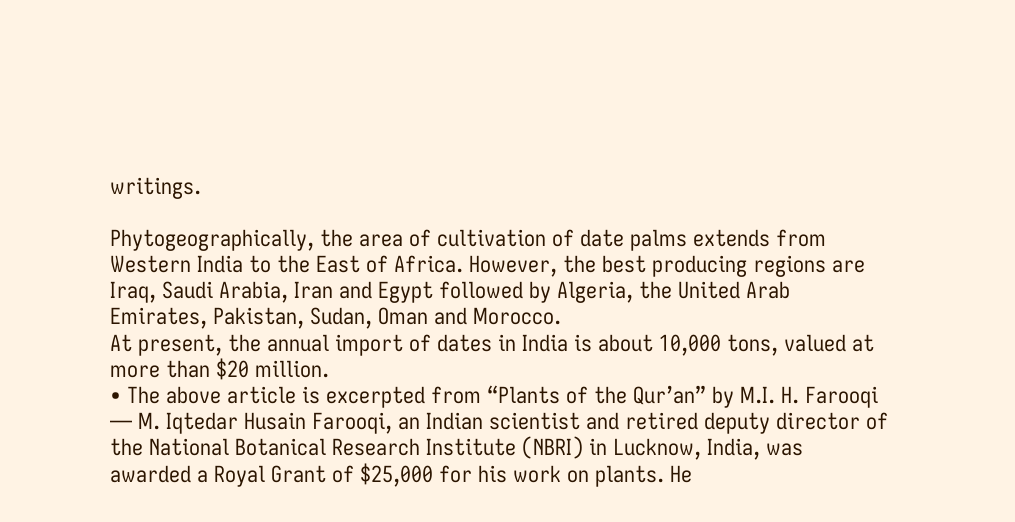writings.

Phytogeographically, the area of cultivation of date palms extends from Western India to the East of Africa. However, the best producing regions are Iraq, Saudi Arabia, Iran and Egypt followed by Algeria, the United Arab Emirates, Pakistan, Sudan, Oman and Morocco.
At present, the annual import of dates in India is about 10,000 tons, valued at more than $20 million.
• The above article is excerpted from “Plants of the Qur’an” by M.I. H. Farooqi
— M. Iqtedar Husain Farooqi, an Indian scientist and retired deputy director of the National Botanical Research Institute (NBRI) in Lucknow, India, was awarded a Royal Grant of $25,000 for his work on plants. He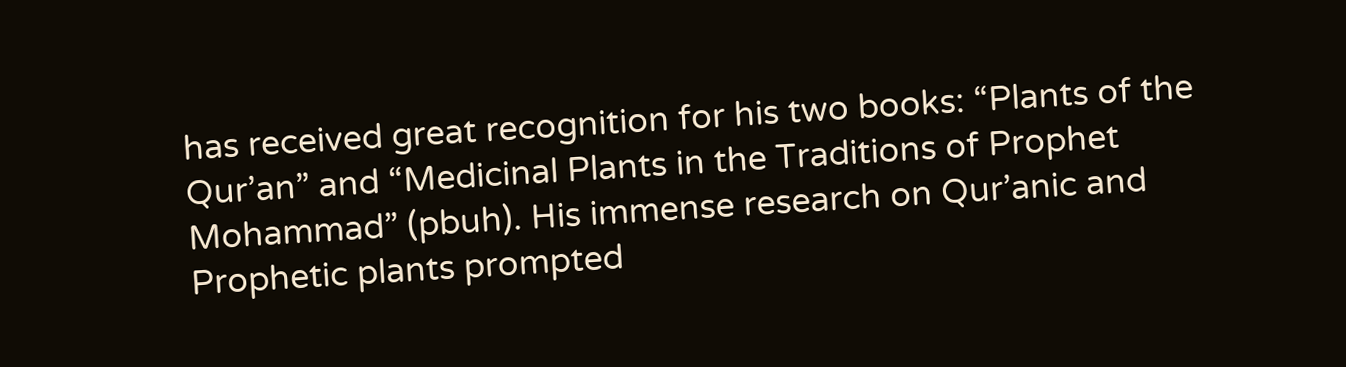has received great recognition for his two books: “Plants of the Qur’an” and “Medicinal Plants in the Traditions of Prophet Mohammad” (pbuh). His immense research on Qur’anic and Prophetic plants prompted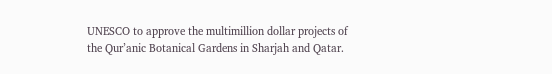UNESCO to approve the multimillion dollar projects of the Qur’anic Botanical Gardens in Sharjah and Qatar.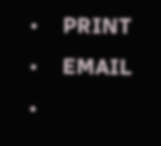•    PRINT
•    EMAIL
•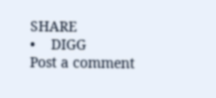SHARE
•    DIGG
Post a comment